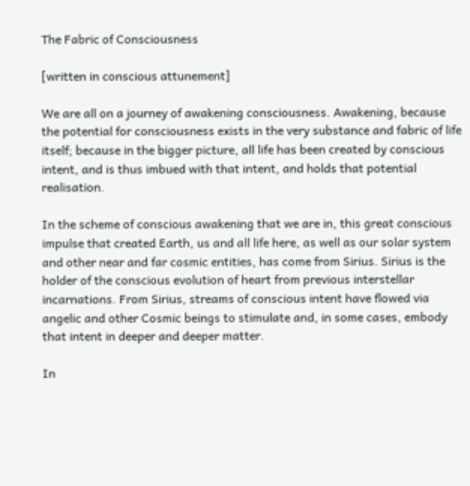The Fabric of Consciousness

[written in conscious attunement]

We are all on a journey of awakening consciousness. Awakening, because the potential for consciousness exists in the very substance and fabric of life itself; because in the bigger picture, all life has been created by conscious intent, and is thus imbued with that intent, and holds that potential realisation.

In the scheme of conscious awakening that we are in, this great conscious impulse that created Earth, us and all life here, as well as our solar system and other near and far cosmic entities, has come from Sirius. Sirius is the holder of the conscious evolution of heart from previous interstellar incarnations. From Sirius, streams of conscious intent have flowed via angelic and other Cosmic beings to stimulate and, in some cases, embody that intent in deeper and deeper matter.

In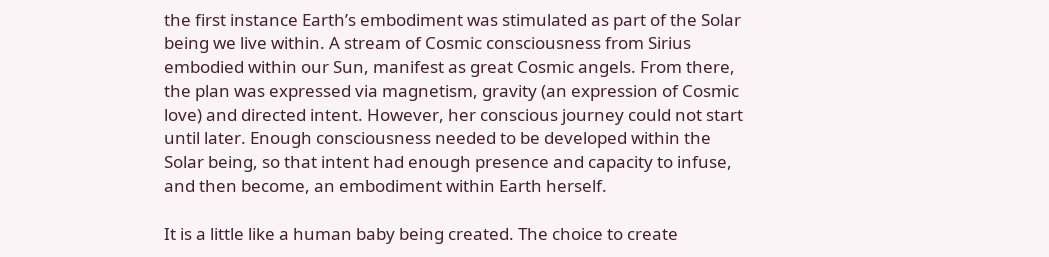the first instance Earth’s embodiment was stimulated as part of the Solar being we live within. A stream of Cosmic consciousness from Sirius embodied within our Sun, manifest as great Cosmic angels. From there, the plan was expressed via magnetism, gravity (an expression of Cosmic love) and directed intent. However, her conscious journey could not start until later. Enough consciousness needed to be developed within the Solar being, so that intent had enough presence and capacity to infuse, and then become, an embodiment within Earth herself.

It is a little like a human baby being created. The choice to create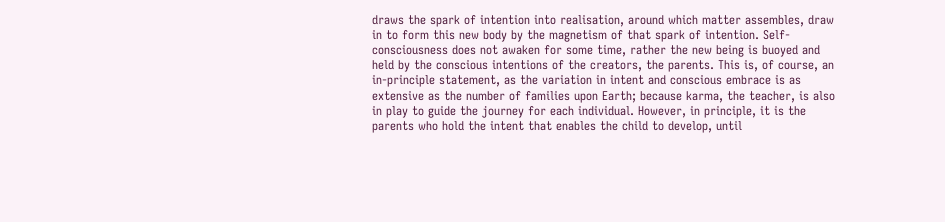draws the spark of intention into realisation, around which matter assembles, draw in to form this new body by the magnetism of that spark of intention. Self-consciousness does not awaken for some time, rather the new being is buoyed and held by the conscious intentions of the creators, the parents. This is, of course, an in-principle statement, as the variation in intent and conscious embrace is as extensive as the number of families upon Earth; because karma, the teacher, is also in play to guide the journey for each individual. However, in principle, it is the parents who hold the intent that enables the child to develop, until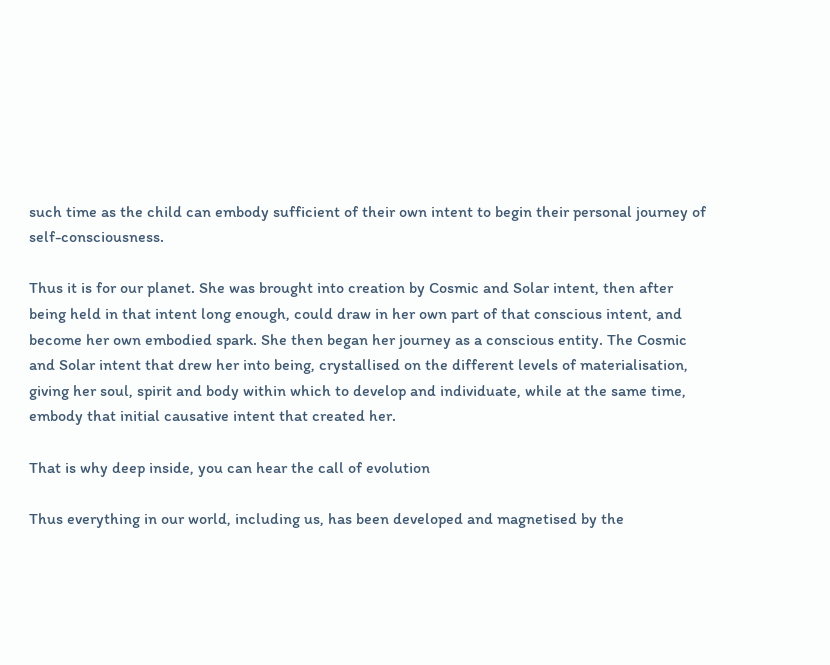such time as the child can embody sufficient of their own intent to begin their personal journey of self-consciousness.

Thus it is for our planet. She was brought into creation by Cosmic and Solar intent, then after being held in that intent long enough, could draw in her own part of that conscious intent, and become her own embodied spark. She then began her journey as a conscious entity. The Cosmic and Solar intent that drew her into being, crystallised on the different levels of materialisation, giving her soul, spirit and body within which to develop and individuate, while at the same time, embody that initial causative intent that created her.

That is why deep inside, you can hear the call of evolution

Thus everything in our world, including us, has been developed and magnetised by the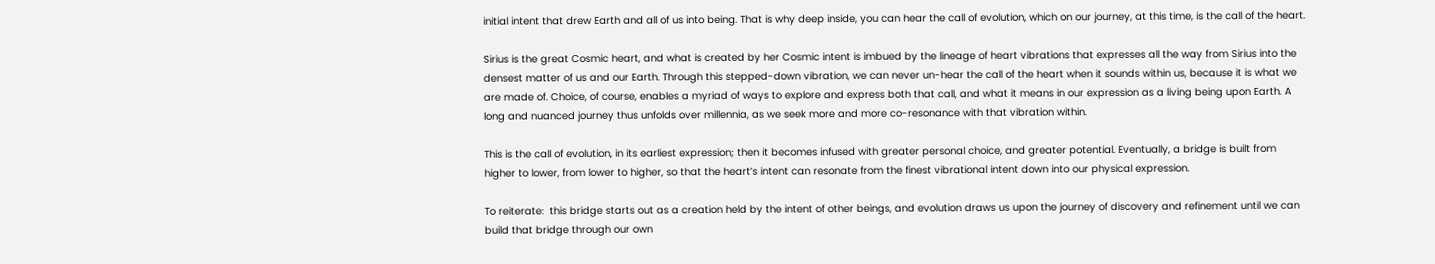initial intent that drew Earth and all of us into being. That is why deep inside, you can hear the call of evolution, which on our journey, at this time, is the call of the heart.

Sirius is the great Cosmic heart, and what is created by her Cosmic intent is imbued by the lineage of heart vibrations that expresses all the way from Sirius into the densest matter of us and our Earth. Through this stepped-down vibration, we can never un-hear the call of the heart when it sounds within us, because it is what we are made of. Choice, of course, enables a myriad of ways to explore and express both that call, and what it means in our expression as a living being upon Earth. A long and nuanced journey thus unfolds over millennia, as we seek more and more co-resonance with that vibration within.

This is the call of evolution, in its earliest expression; then it becomes infused with greater personal choice, and greater potential. Eventually, a bridge is built from higher to lower, from lower to higher, so that the heart’s intent can resonate from the finest vibrational intent down into our physical expression.

To reiterate:  this bridge starts out as a creation held by the intent of other beings, and evolution draws us upon the journey of discovery and refinement until we can build that bridge through our own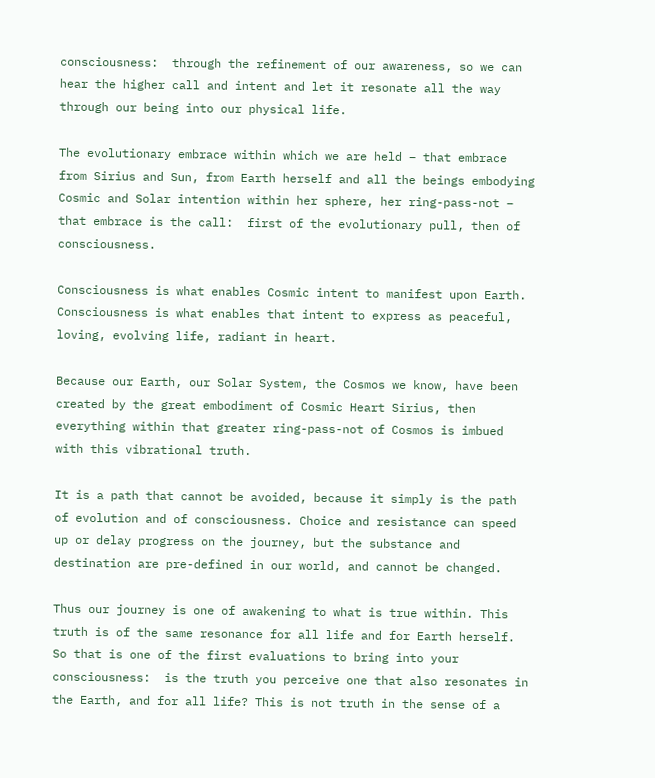consciousness:  through the refinement of our awareness, so we can hear the higher call and intent and let it resonate all the way through our being into our physical life.

The evolutionary embrace within which we are held – that embrace from Sirius and Sun, from Earth herself and all the beings embodying Cosmic and Solar intention within her sphere, her ring-pass-not – that embrace is the call:  first of the evolutionary pull, then of consciousness.

Consciousness is what enables Cosmic intent to manifest upon Earth. Consciousness is what enables that intent to express as peaceful, loving, evolving life, radiant in heart.

Because our Earth, our Solar System, the Cosmos we know, have been created by the great embodiment of Cosmic Heart Sirius, then everything within that greater ring-pass-not of Cosmos is imbued with this vibrational truth.

It is a path that cannot be avoided, because it simply is the path of evolution and of consciousness. Choice and resistance can speed up or delay progress on the journey, but the substance and destination are pre-defined in our world, and cannot be changed.

Thus our journey is one of awakening to what is true within. This truth is of the same resonance for all life and for Earth herself. So that is one of the first evaluations to bring into your consciousness:  is the truth you perceive one that also resonates in the Earth, and for all life? This is not truth in the sense of a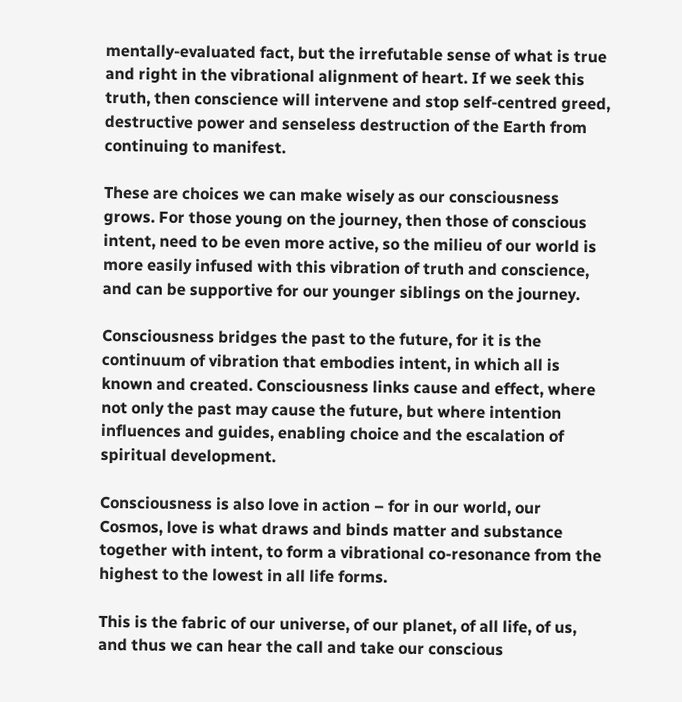mentally-evaluated fact, but the irrefutable sense of what is true and right in the vibrational alignment of heart. If we seek this truth, then conscience will intervene and stop self-centred greed, destructive power and senseless destruction of the Earth from continuing to manifest.

These are choices we can make wisely as our consciousness grows. For those young on the journey, then those of conscious intent, need to be even more active, so the milieu of our world is more easily infused with this vibration of truth and conscience, and can be supportive for our younger siblings on the journey.

Consciousness bridges the past to the future, for it is the continuum of vibration that embodies intent, in which all is known and created. Consciousness links cause and effect, where not only the past may cause the future, but where intention influences and guides, enabling choice and the escalation of spiritual development.

Consciousness is also love in action – for in our world, our Cosmos, love is what draws and binds matter and substance together with intent, to form a vibrational co-resonance from the highest to the lowest in all life forms.

This is the fabric of our universe, of our planet, of all life, of us, and thus we can hear the call and take our conscious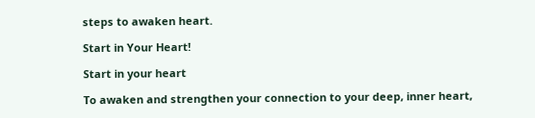steps to awaken heart.

Start in Your Heart!

Start in your heart

To awaken and strengthen your connection to your deep, inner heart,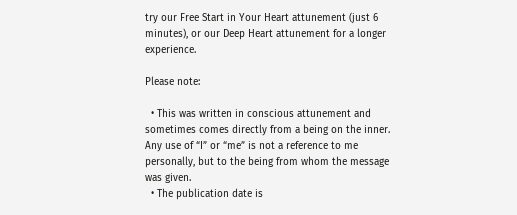try our Free Start in Your Heart attunement (just 6 minutes), or our Deep Heart attunement for a longer experience.

Please note:

  • This was written in conscious attunement and sometimes comes directly from a being on the inner. Any use of “I” or “me” is not a reference to me personally, but to the being from whom the message was given.
  • The publication date is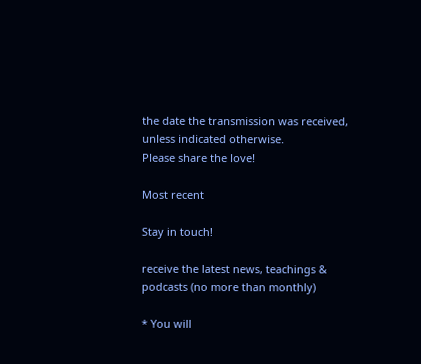the date the transmission was received, unless indicated otherwise.
Please share the love!

Most recent

Stay in touch!

receive the latest news, teachings & podcasts (no more than monthly)

* You will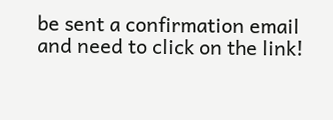be sent a confirmation email and need to click on the link!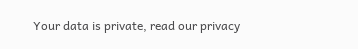Your data is private, read our privacy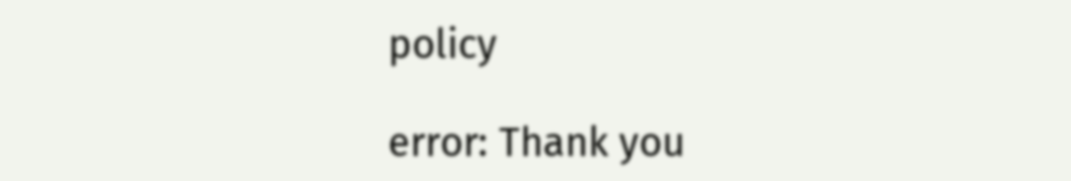policy

error: Thank you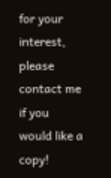for your interest, please contact me if you would like a copy!